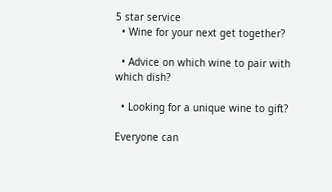5 star service
  • Wine for your next get together?

  • Advice on which wine to pair with which dish?

  • Looking for a unique wine to gift?

Everyone can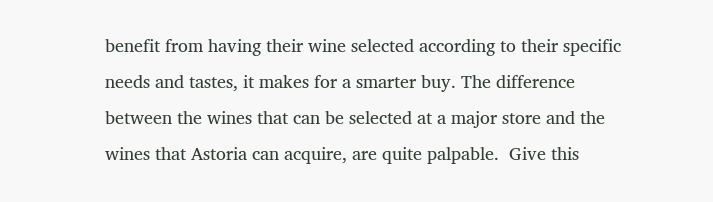benefit from having their wine selected according to their specific needs and tastes, it makes for a smarter buy. The difference between the wines that can be selected at a major store and the wines that Astoria can acquire, are quite palpable.  Give this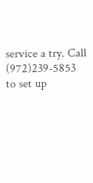service a try. Call (972)239-5853 to set up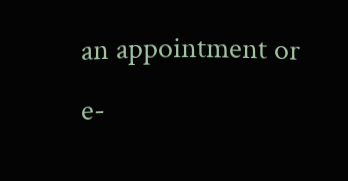an appointment or e-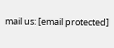mail us: [email protected]